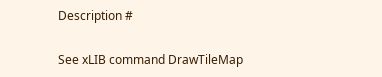Description #

See xLIB command DrawTileMap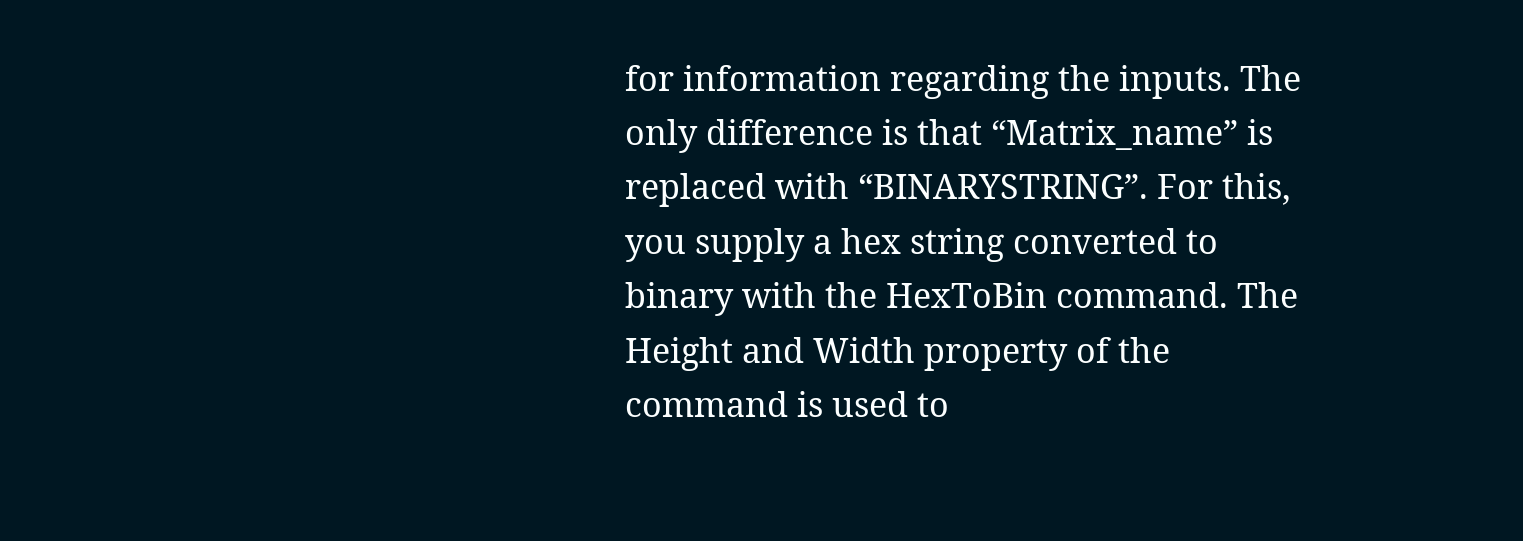for information regarding the inputs. The only difference is that “Matrix_name” is replaced with “BINARYSTRING”. For this, you supply a hex string converted to binary with the HexToBin command. The Height and Width property of the command is used to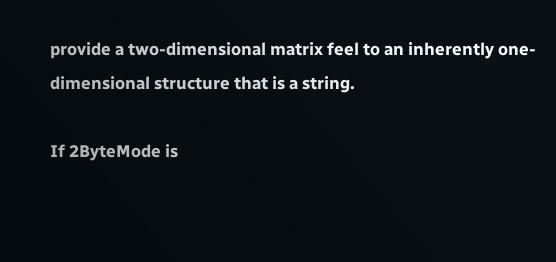provide a two-dimensional matrix feel to an inherently one-dimensional structure that is a string.

If 2ByteMode is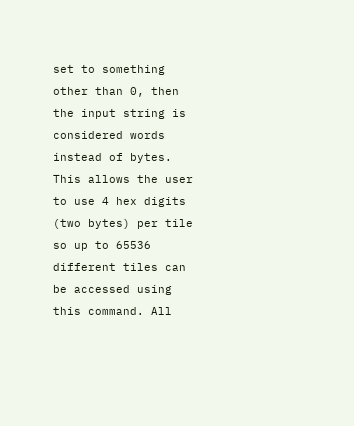set to something other than 0, then the input string is considered words instead of bytes. This allows the user to use 4 hex digits (two bytes) per tile so up to 65536 different tiles can be accessed using this command. All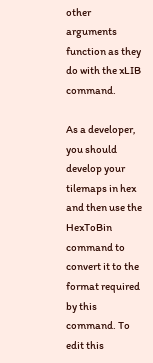other arguments function as they do with the xLIB command.

As a developer, you should develop your tilemaps in hex and then use the HexToBin command to convert it to the format required by this command. To edit this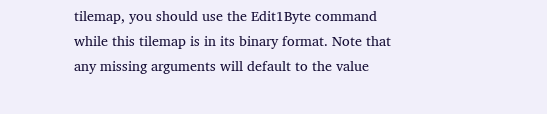tilemap, you should use the Edit1Byte command while this tilemap is in its binary format. Note that any missing arguments will default to the value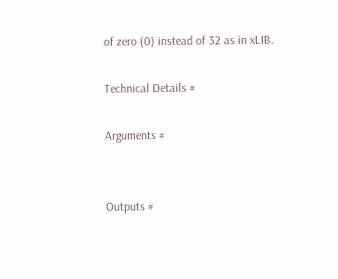of zero (0) instead of 32 as in xLIB.

Technical Details #

Arguments #


Outputs #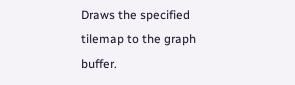Draws the specified tilemap to the graph buffer.